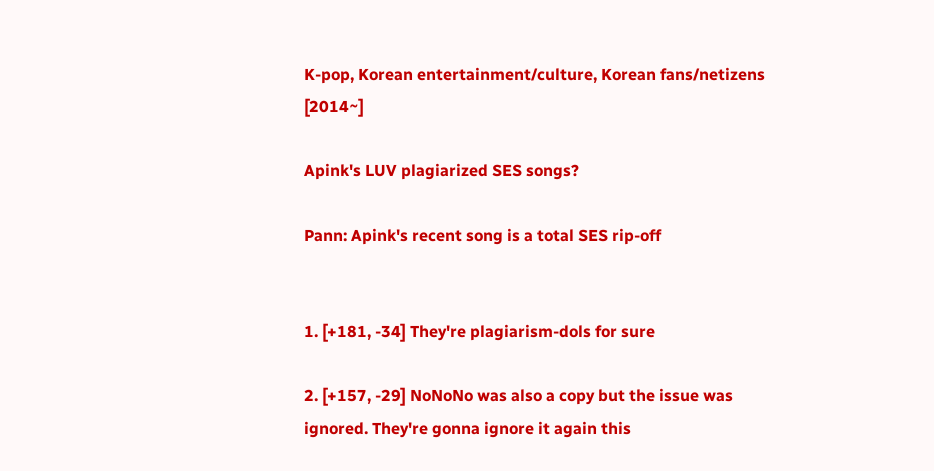K-pop, Korean entertainment/culture, Korean fans/netizens [2014~]

Apink's LUV plagiarized SES songs?

Pann: Apink's recent song is a total SES rip-off


1. [+181, -34] They're plagiarism-dols for sure

2. [+157, -29] NoNoNo was also a copy but the issue was ignored. They're gonna ignore it again this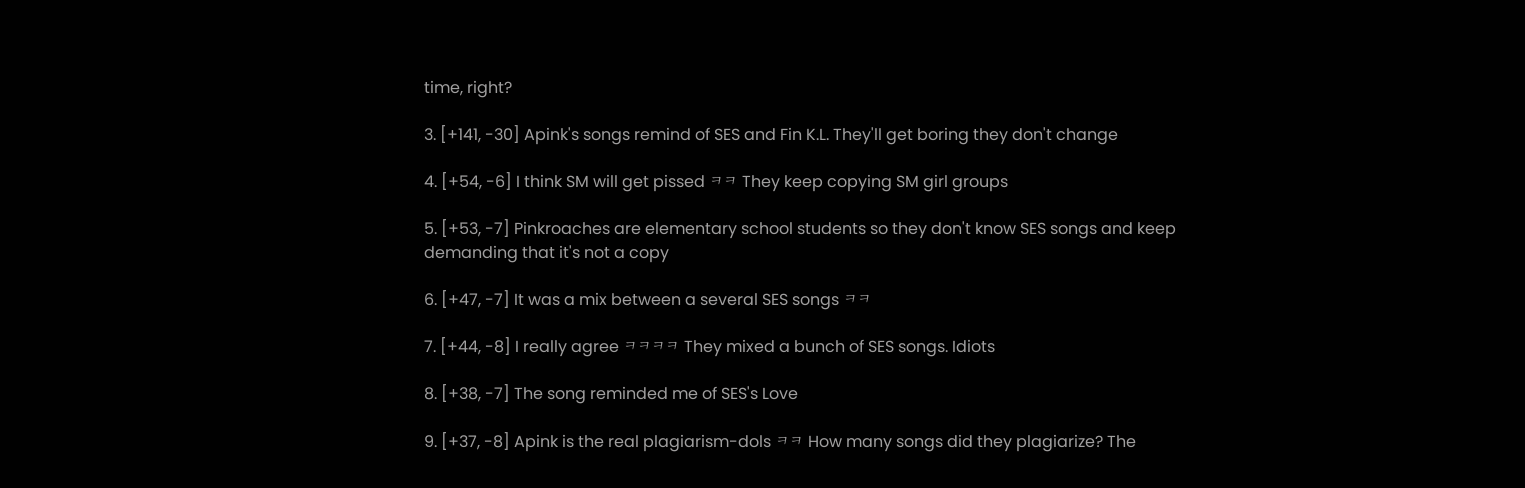time, right?

3. [+141, -30] Apink's songs remind of SES and Fin K.L. They'll get boring they don't change

4. [+54, -6] I think SM will get pissed ㅋㅋ They keep copying SM girl groups

5. [+53, -7] Pinkroaches are elementary school students so they don't know SES songs and keep demanding that it's not a copy

6. [+47, -7] It was a mix between a several SES songs ㅋㅋ

7. [+44, -8] I really agree ㅋㅋㅋㅋ They mixed a bunch of SES songs. Idiots

8. [+38, -7] The song reminded me of SES's Love

9. [+37, -8] Apink is the real plagiarism-dols ㅋㅋ How many songs did they plagiarize? The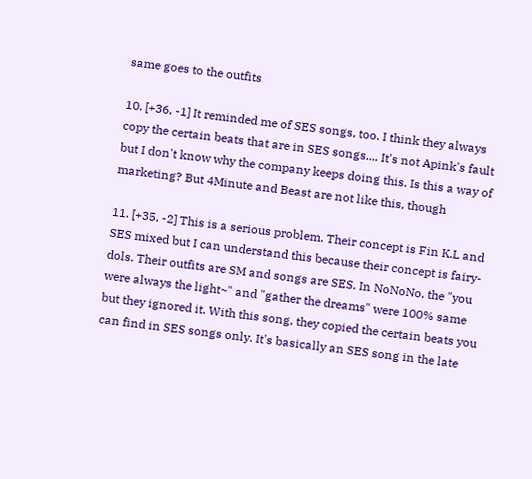same goes to the outfits

10. [+36, -1] It reminded me of SES songs, too. I think they always copy the certain beats that are in SES songs.... It's not Apink's fault but I don't know why the company keeps doing this. Is this a way of marketing? But 4Minute and Beast are not like this, though

11. [+35, -2] This is a serious problem. Their concept is Fin K.L and SES mixed but I can understand this because their concept is fairy-dols. Their outfits are SM and songs are SES. In NoNoNo, the "you were always the light~" and "gather the dreams" were 100% same but they ignored it. With this song, they copied the certain beats you can find in SES songs only. It's basically an SES song in the late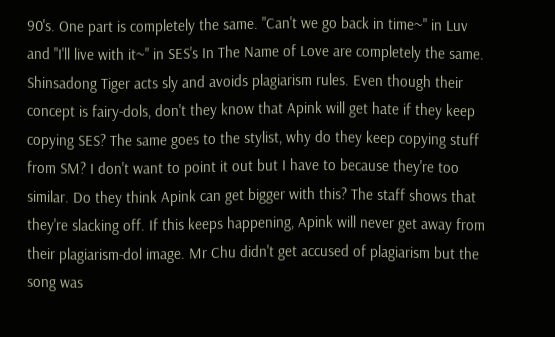90's. One part is completely the same. "Can't we go back in time~" in Luv and "I'll live with it~" in SES's In The Name of Love are completely the same. Shinsadong Tiger acts sly and avoids plagiarism rules. Even though their concept is fairy-dols, don't they know that Apink will get hate if they keep copying SES? The same goes to the stylist, why do they keep copying stuff from SM? I don't want to point it out but I have to because they're too similar. Do they think Apink can get bigger with this? The staff shows that they're slacking off. If this keeps happening, Apink will never get away from their plagiarism-dol image. Mr Chu didn't get accused of plagiarism but the song was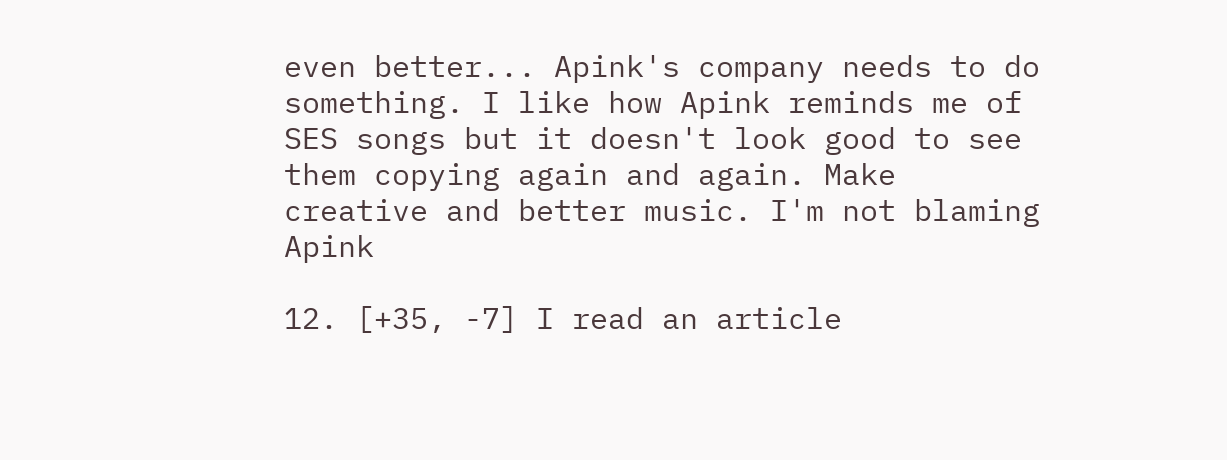even better... Apink's company needs to do something. I like how Apink reminds me of SES songs but it doesn't look good to see them copying again and again. Make creative and better music. I'm not blaming Apink

12. [+35, -7] I read an article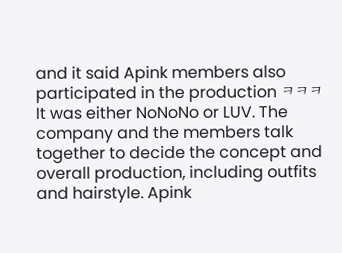and it said Apink members also participated in the production ㅋㅋㅋ It was either NoNoNo or LUV. The company and the members talk together to decide the concept and overall production, including outfits and hairstyle. Apink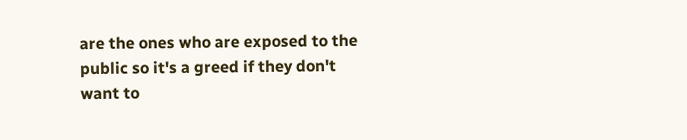are the ones who are exposed to the public so it's a greed if they don't want to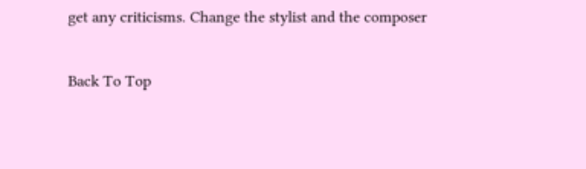get any criticisms. Change the stylist and the composer

Back To Top